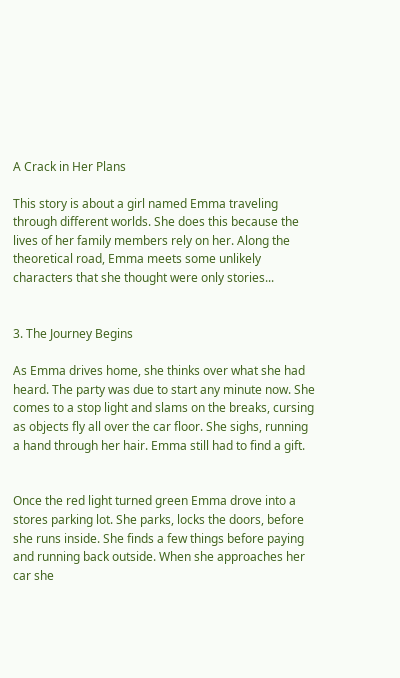A Crack in Her Plans

This story is about a girl named Emma traveling through different worlds. She does this because the lives of her family members rely on her. Along the theoretical road, Emma meets some unlikely characters that she thought were only stories...


3. The Journey Begins

As Emma drives home, she thinks over what she had heard. The party was due to start any minute now. She comes to a stop light and slams on the breaks, cursing as objects fly all over the car floor. She sighs, running a hand through her hair. Emma still had to find a gift.


Once the red light turned green Emma drove into a stores parking lot. She parks, locks the doors, before she runs inside. She finds a few things before paying and running back outside. When she approaches her car she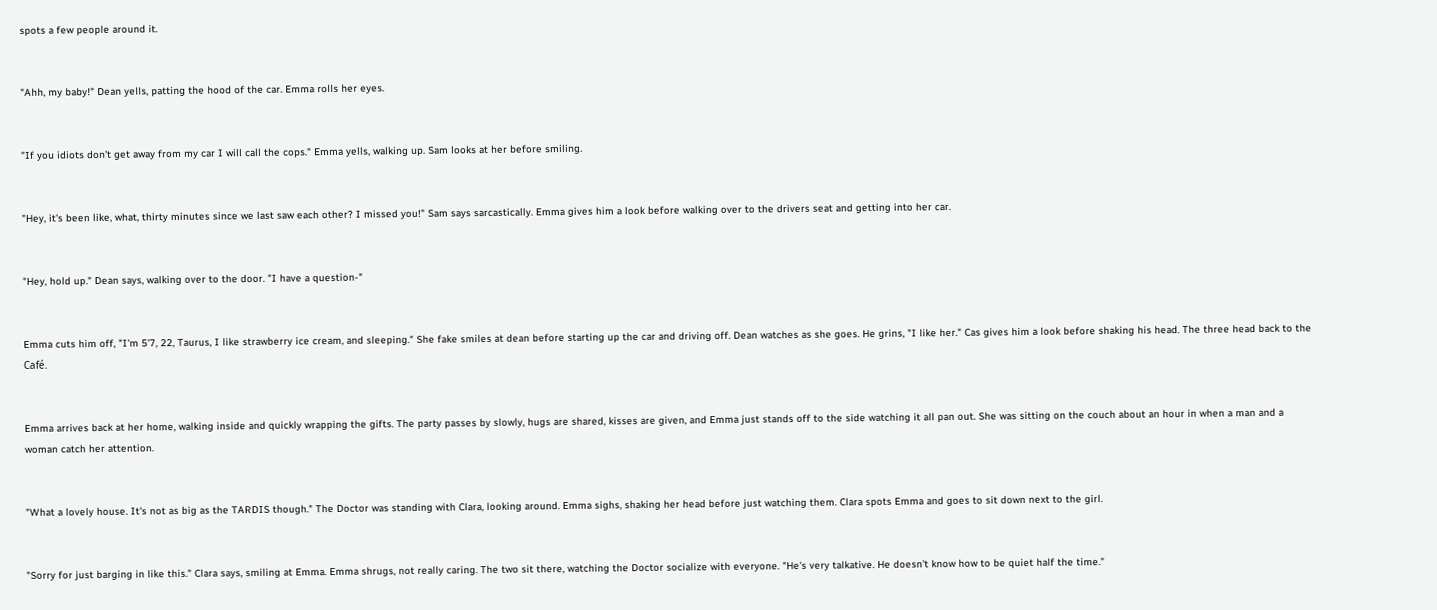spots a few people around it.


"Ahh, my baby!" Dean yells, patting the hood of the car. Emma rolls her eyes.


"If you idiots don't get away from my car I will call the cops." Emma yells, walking up. Sam looks at her before smiling.


"Hey, it's been like, what, thirty minutes since we last saw each other? I missed you!" Sam says sarcastically. Emma gives him a look before walking over to the drivers seat and getting into her car.


"Hey, hold up." Dean says, walking over to the door. "I have a question-"


Emma cuts him off, "I'm 5'7, 22, Taurus, I like strawberry ice cream, and sleeping." She fake smiles at dean before starting up the car and driving off. Dean watches as she goes. He grins, "I like her." Cas gives him a look before shaking his head. The three head back to the Café.


Emma arrives back at her home, walking inside and quickly wrapping the gifts. The party passes by slowly, hugs are shared, kisses are given, and Emma just stands off to the side watching it all pan out. She was sitting on the couch about an hour in when a man and a woman catch her attention.


"What a lovely house. It's not as big as the TARDIS though." The Doctor was standing with Clara, looking around. Emma sighs, shaking her head before just watching them. Clara spots Emma and goes to sit down next to the girl.


"Sorry for just barging in like this." Clara says, smiling at Emma. Emma shrugs, not really caring. The two sit there, watching the Doctor socialize with everyone. "He's very talkative. He doesn't know how to be quiet half the time."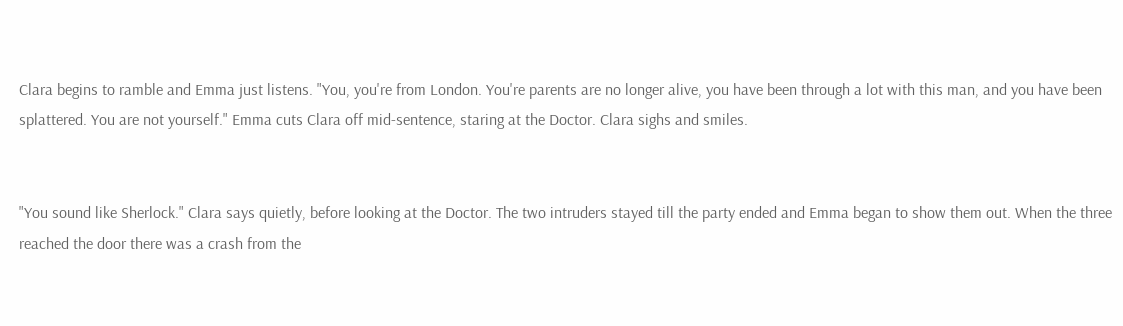Clara begins to ramble and Emma just listens. "You, you're from London. You're parents are no longer alive, you have been through a lot with this man, and you have been splattered. You are not yourself." Emma cuts Clara off mid-sentence, staring at the Doctor. Clara sighs and smiles.


"You sound like Sherlock." Clara says quietly, before looking at the Doctor. The two intruders stayed till the party ended and Emma began to show them out. When the three reached the door there was a crash from the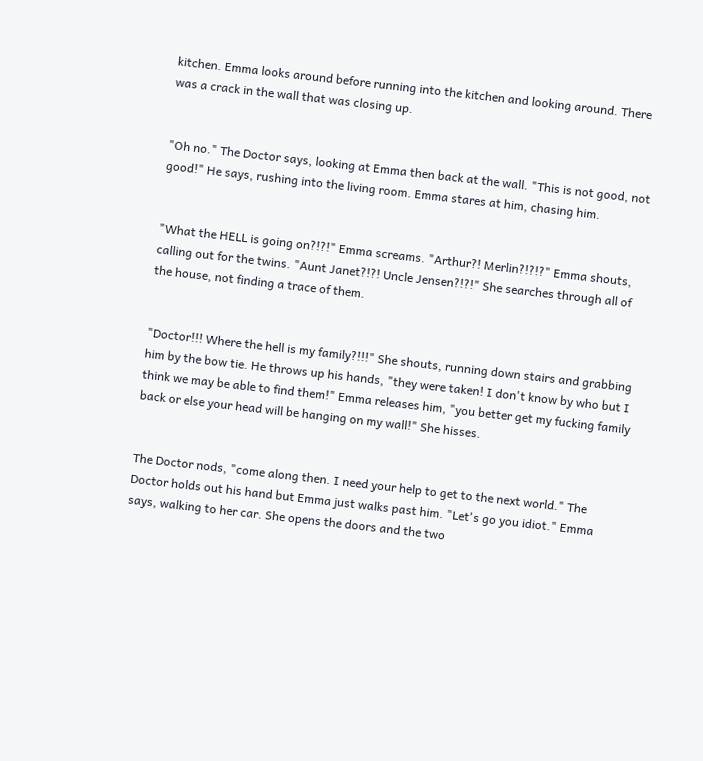kitchen. Emma looks around before running into the kitchen and looking around. There was a crack in the wall that was closing up.


"Oh no." The Doctor says, looking at Emma then back at the wall. "This is not good, not good!" He says, rushing into the living room. Emma stares at him, chasing him.


"What the HELL is going on?!?!" Emma screams. "Arthur?! Merlin?!?!?" Emma shouts, calling out for the twins. "Aunt Janet?!?! Uncle Jensen?!?!" She searches through all of the house, not finding a trace of them.


"Doctor!!! Where the hell is my family?!!!" She shouts, running down stairs and grabbing him by the bow tie. He throws up his hands, "they were taken! I don't know by who but I think we may be able to find them!" Emma releases him, "you better get my fucking family back or else your head will be hanging on my wall!" She hisses.


The Doctor nods, "come along then. I need your help to get to the next world." The Doctor holds out his hand but Emma just walks past him. "Let's go you idiot." Emma says, walking to her car. She opens the doors and the two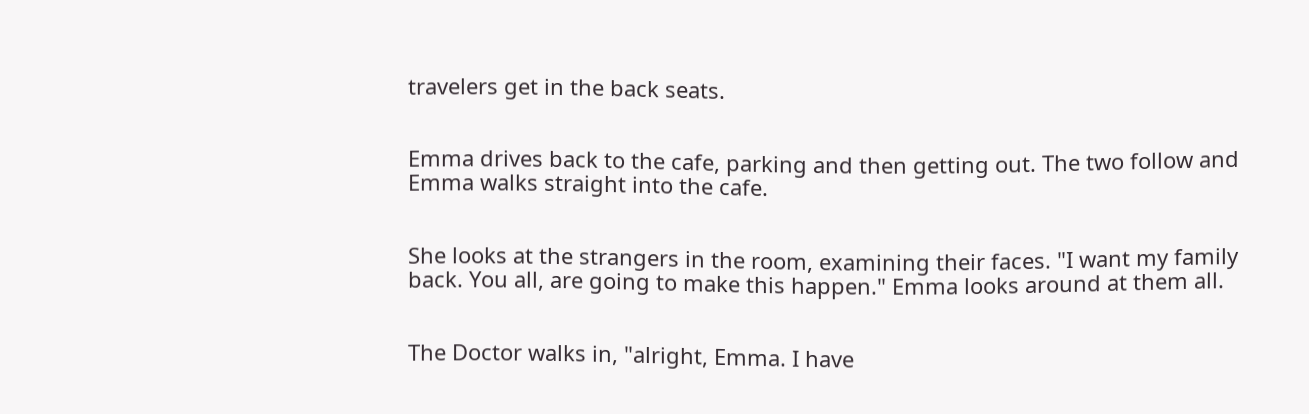travelers get in the back seats.


Emma drives back to the cafe, parking and then getting out. The two follow and Emma walks straight into the cafe.


She looks at the strangers in the room, examining their faces. "I want my family back. You all, are going to make this happen." Emma looks around at them all.


The Doctor walks in, "alright, Emma. I have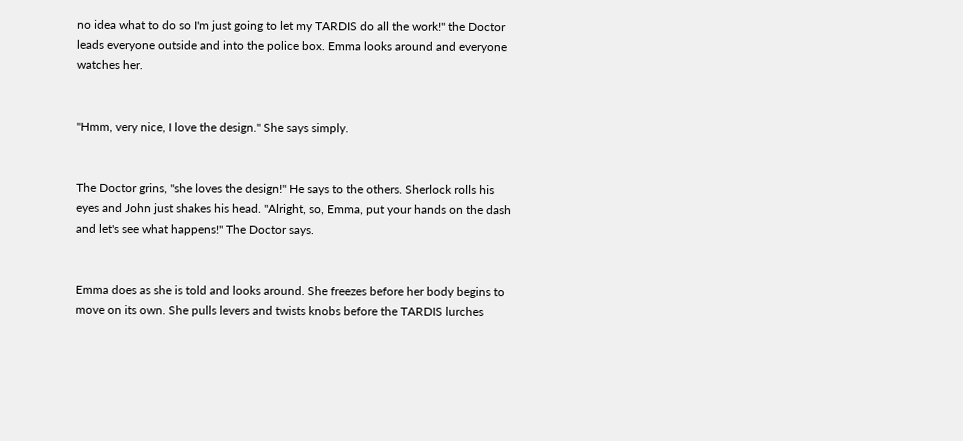no idea what to do so I'm just going to let my TARDIS do all the work!" the Doctor leads everyone outside and into the police box. Emma looks around and everyone watches her.


"Hmm, very nice, I love the design." She says simply.


The Doctor grins, "she loves the design!" He says to the others. Sherlock rolls his eyes and John just shakes his head. "Alright, so, Emma, put your hands on the dash and let's see what happens!" The Doctor says.


Emma does as she is told and looks around. She freezes before her body begins to move on its own. She pulls levers and twists knobs before the TARDIS lurches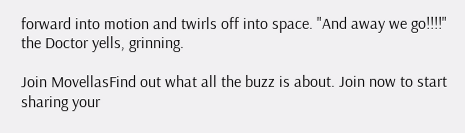forward into motion and twirls off into space. "And away we go!!!!" the Doctor yells, grinning.

Join MovellasFind out what all the buzz is about. Join now to start sharing your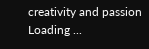creativity and passion
Loading ...